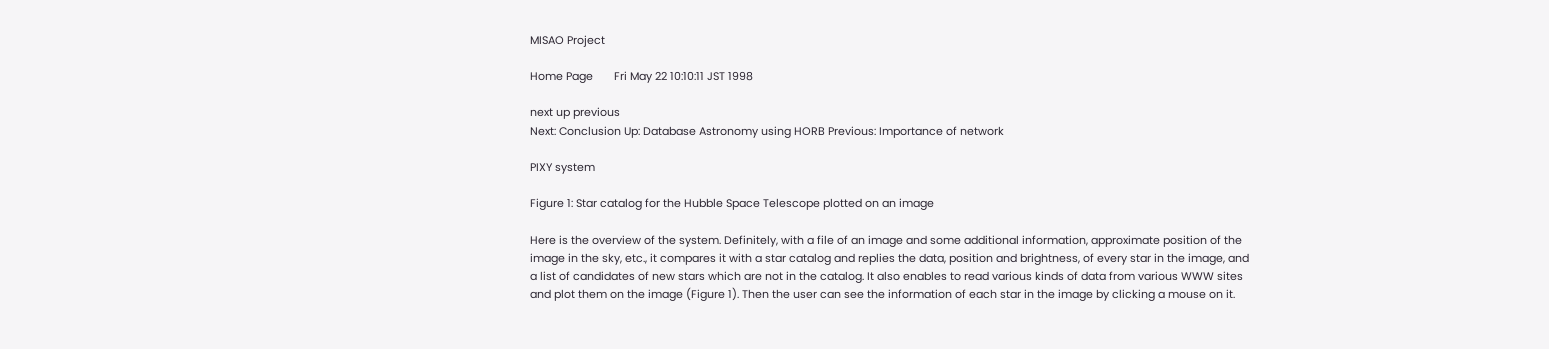MISAO Project

Home Page       Fri May 22 10:10:11 JST 1998

next up previous
Next: Conclusion Up: Database Astronomy using HORB Previous: Importance of network

PIXY system

Figure 1: Star catalog for the Hubble Space Telescope plotted on an image

Here is the overview of the system. Definitely, with a file of an image and some additional information, approximate position of the image in the sky, etc., it compares it with a star catalog and replies the data, position and brightness, of every star in the image, and a list of candidates of new stars which are not in the catalog. It also enables to read various kinds of data from various WWW sites and plot them on the image (Figure 1). Then the user can see the information of each star in the image by clicking a mouse on it.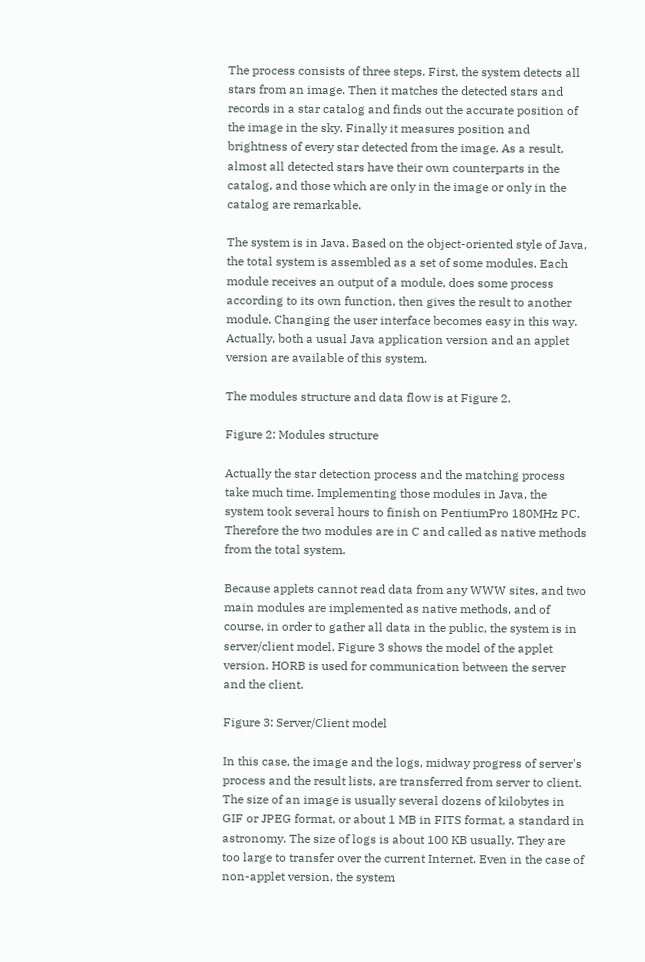The process consists of three steps. First, the system detects all stars from an image. Then it matches the detected stars and records in a star catalog and finds out the accurate position of the image in the sky. Finally it measures position and brightness of every star detected from the image. As a result, almost all detected stars have their own counterparts in the catalog, and those which are only in the image or only in the catalog are remarkable.

The system is in Java. Based on the object-oriented style of Java, the total system is assembled as a set of some modules. Each module receives an output of a module, does some process according to its own function, then gives the result to another module. Changing the user interface becomes easy in this way. Actually, both a usual Java application version and an applet version are available of this system.

The modules structure and data flow is at Figure 2.

Figure 2: Modules structure

Actually the star detection process and the matching process take much time. Implementing those modules in Java, the system took several hours to finish on PentiumPro 180MHz PC. Therefore the two modules are in C and called as native methods from the total system.

Because applets cannot read data from any WWW sites, and two main modules are implemented as native methods, and of course, in order to gather all data in the public, the system is in server/client model. Figure 3 shows the model of the applet version. HORB is used for communication between the server and the client.

Figure 3: Server/Client model

In this case, the image and the logs, midway progress of server's process and the result lists, are transferred from server to client. The size of an image is usually several dozens of kilobytes in GIF or JPEG format, or about 1 MB in FITS format, a standard in astronomy. The size of logs is about 100 KB usually. They are too large to transfer over the current Internet. Even in the case of non-applet version, the system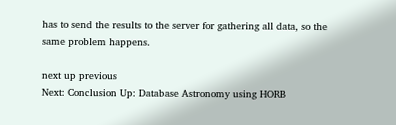has to send the results to the server for gathering all data, so the same problem happens.

next up previous
Next: Conclusion Up: Database Astronomy using HORB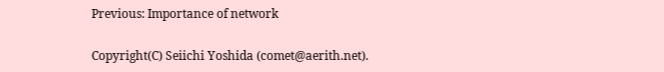Previous: Importance of network

Copyright(C) Seiichi Yoshida (comet@aerith.net).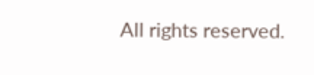All rights reserved.